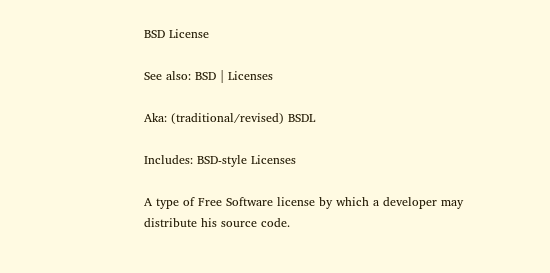BSD License

See also: BSD | Licenses

Aka: (traditional/revised) BSDL

Includes: BSD-style Licenses

A type of Free Software license by which a developer may distribute his source code.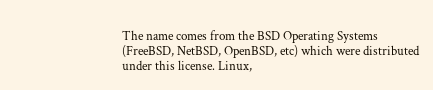The name comes from the BSD Operating Systems (FreeBSD, NetBSD, OpenBSD, etc) which were distributed under this license. Linux,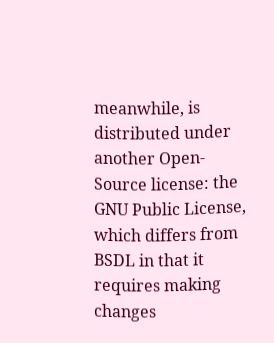meanwhile, is distributed under another Open-Source license: the GNU Public License, which differs from BSDL in that it requires making changes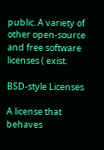public. A variety of other open-source and free software licenses ( exist.

BSD-style Licenses

A license that behaves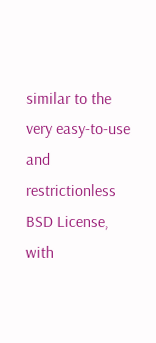similar to the very easy-to-use and restrictionless BSD License, with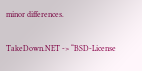minor differences.

TakeDown.NET -> “BSD-License